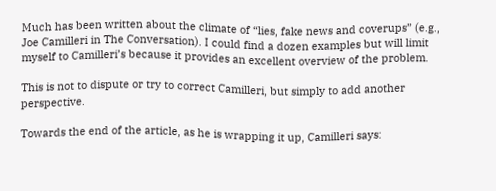Much has been written about the climate of “lies, fake news and coverups” (e.g., Joe Camilleri in The Conversation). I could find a dozen examples but will limit myself to Camilleri’s because it provides an excellent overview of the problem.

This is not to dispute or try to correct Camilleri, but simply to add another perspective.

Towards the end of the article, as he is wrapping it up, Camilleri says: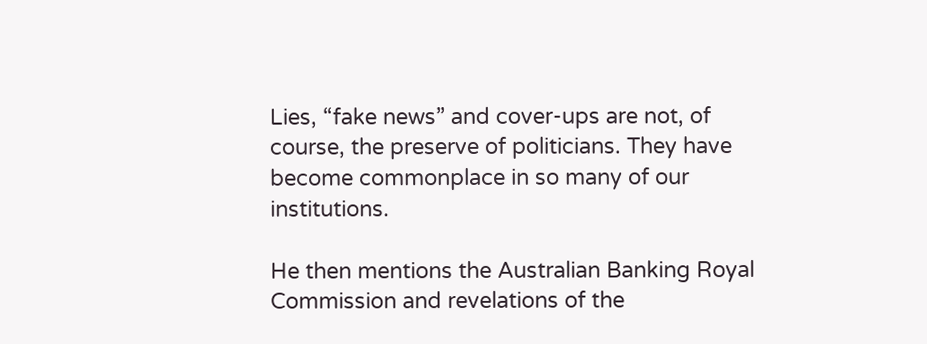Lies, “fake news” and cover-ups are not, of course, the preserve of politicians. They have become commonplace in so many of our institutions.

He then mentions the Australian Banking Royal Commission and revelations of the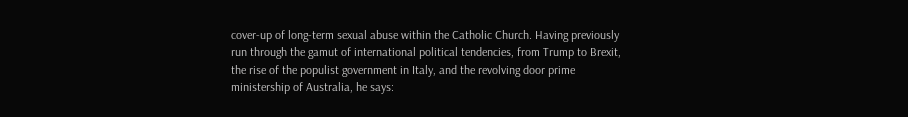cover-up of long-term sexual abuse within the Catholic Church. Having previously run through the gamut of international political tendencies, from Trump to Brexit, the rise of the populist government in Italy, and the revolving door prime ministership of Australia, he says: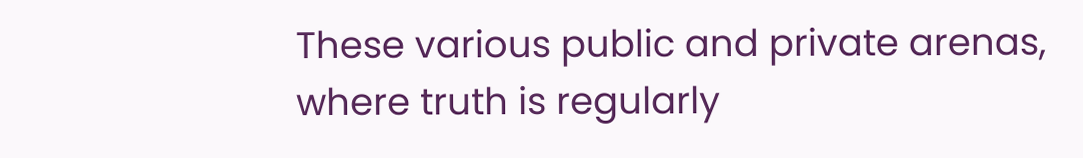These various public and private arenas, where truth is regularly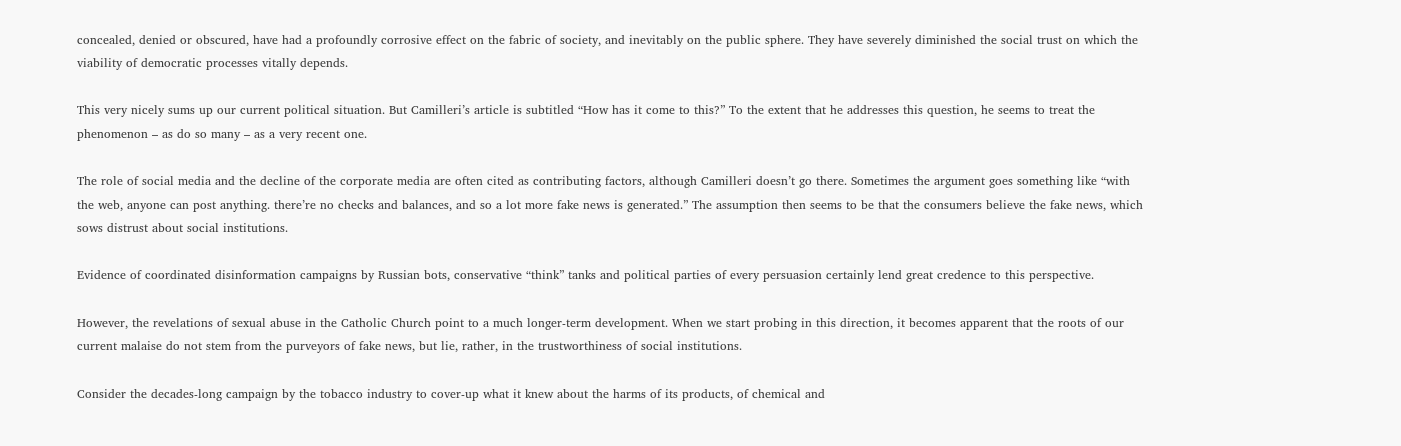concealed, denied or obscured, have had a profoundly corrosive effect on the fabric of society, and inevitably on the public sphere. They have severely diminished the social trust on which the viability of democratic processes vitally depends.

This very nicely sums up our current political situation. But Camilleri’s article is subtitled “How has it come to this?” To the extent that he addresses this question, he seems to treat the phenomenon – as do so many – as a very recent one.

The role of social media and the decline of the corporate media are often cited as contributing factors, although Camilleri doesn’t go there. Sometimes the argument goes something like “with the web, anyone can post anything. there’re no checks and balances, and so a lot more fake news is generated.” The assumption then seems to be that the consumers believe the fake news, which sows distrust about social institutions.

Evidence of coordinated disinformation campaigns by Russian bots, conservative “think” tanks and political parties of every persuasion certainly lend great credence to this perspective.

However, the revelations of sexual abuse in the Catholic Church point to a much longer-term development. When we start probing in this direction, it becomes apparent that the roots of our current malaise do not stem from the purveyors of fake news, but lie, rather, in the trustworthiness of social institutions.

Consider the decades-long campaign by the tobacco industry to cover-up what it knew about the harms of its products, of chemical and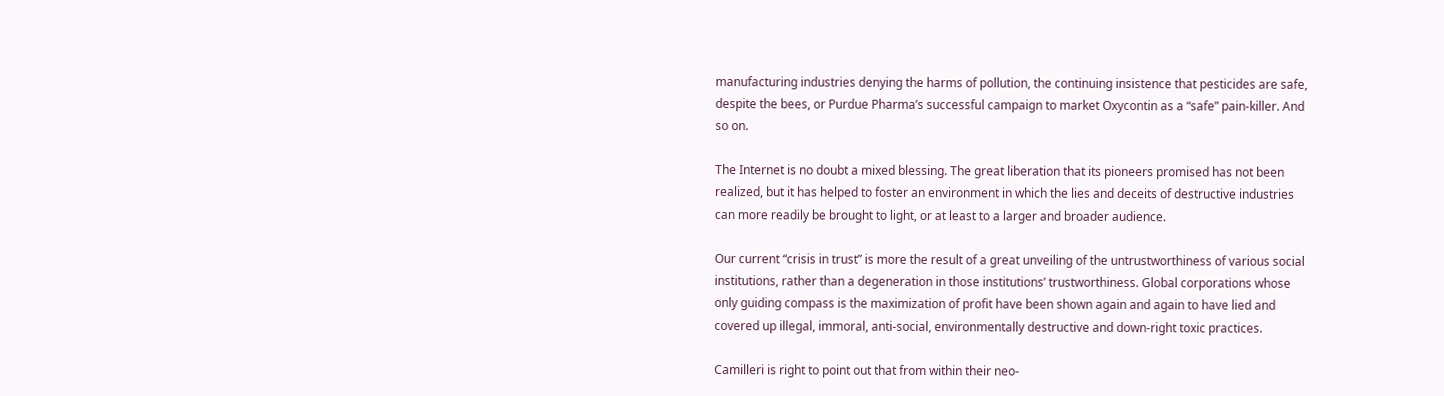manufacturing industries denying the harms of pollution, the continuing insistence that pesticides are safe, despite the bees, or Purdue Pharma’s successful campaign to market Oxycontin as a “safe” pain-killer. And so on.

The Internet is no doubt a mixed blessing. The great liberation that its pioneers promised has not been realized, but it has helped to foster an environment in which the lies and deceits of destructive industries can more readily be brought to light, or at least to a larger and broader audience.

Our current “crisis in trust” is more the result of a great unveiling of the untrustworthiness of various social institutions, rather than a degeneration in those institutions’ trustworthiness. Global corporations whose only guiding compass is the maximization of profit have been shown again and again to have lied and covered up illegal, immoral, anti-social, environmentally destructive and down-right toxic practices.

Camilleri is right to point out that from within their neo-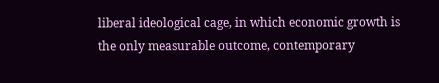liberal ideological cage, in which economic growth is the only measurable outcome, contemporary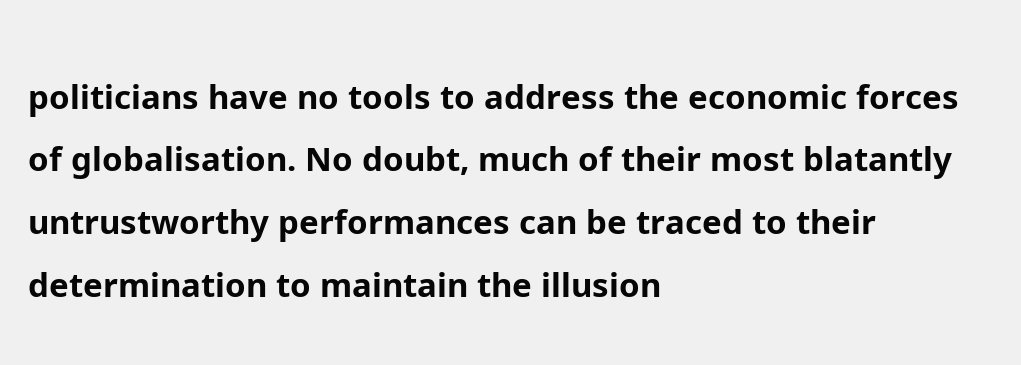politicians have no tools to address the economic forces of globalisation. No doubt, much of their most blatantly untrustworthy performances can be traced to their determination to maintain the illusion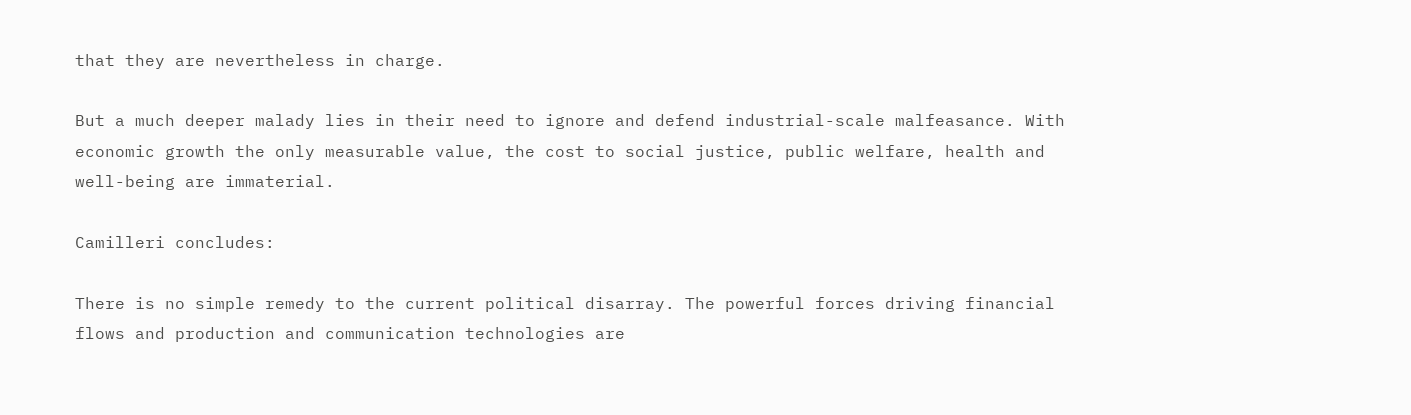that they are nevertheless in charge.

But a much deeper malady lies in their need to ignore and defend industrial-scale malfeasance. With economic growth the only measurable value, the cost to social justice, public welfare, health and well-being are immaterial.

Camilleri concludes:

There is no simple remedy to the current political disarray. The powerful forces driving financial flows and production and communication technologies are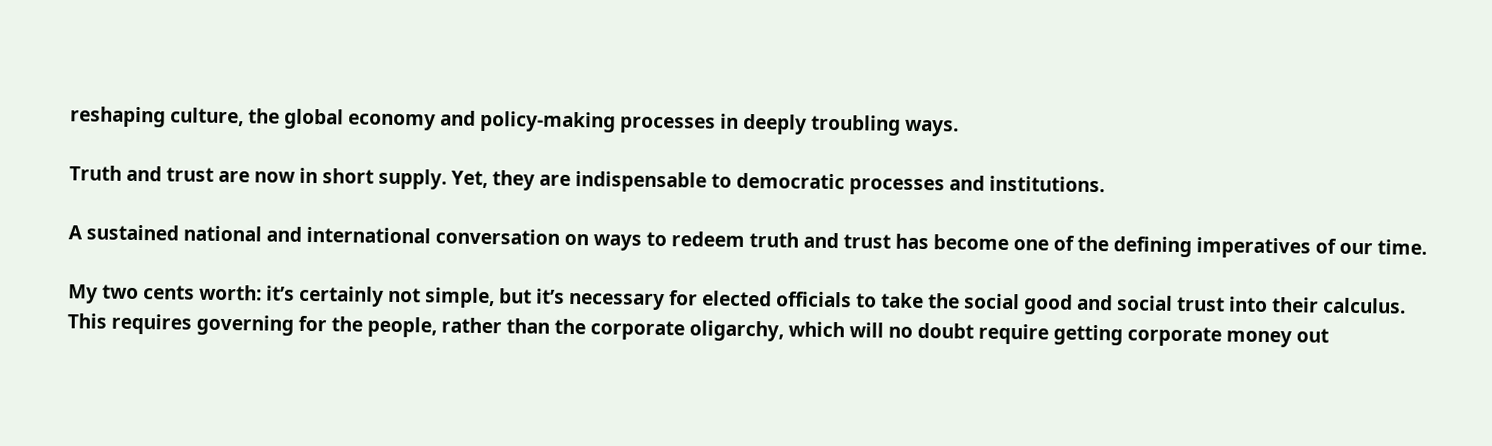reshaping culture, the global economy and policy-making processes in deeply troubling ways.

Truth and trust are now in short supply. Yet, they are indispensable to democratic processes and institutions.

A sustained national and international conversation on ways to redeem truth and trust has become one of the defining imperatives of our time.

My two cents worth: it’s certainly not simple, but it’s necessary for elected officials to take the social good and social trust into their calculus. This requires governing for the people, rather than the corporate oligarchy, which will no doubt require getting corporate money out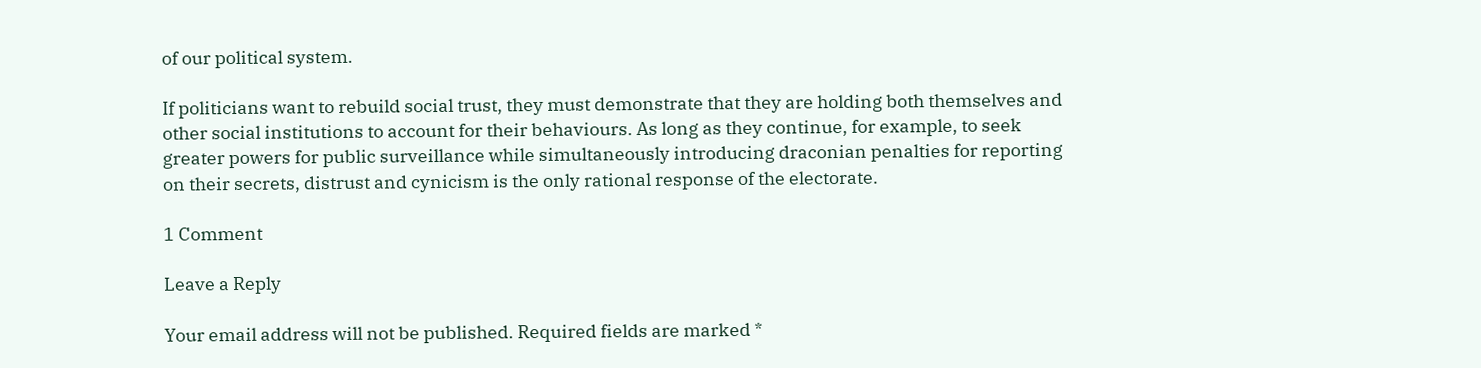of our political system.

If politicians want to rebuild social trust, they must demonstrate that they are holding both themselves and other social institutions to account for their behaviours. As long as they continue, for example, to seek greater powers for public surveillance while simultaneously introducing draconian penalties for reporting on their secrets, distrust and cynicism is the only rational response of the electorate.

1 Comment

Leave a Reply

Your email address will not be published. Required fields are marked *